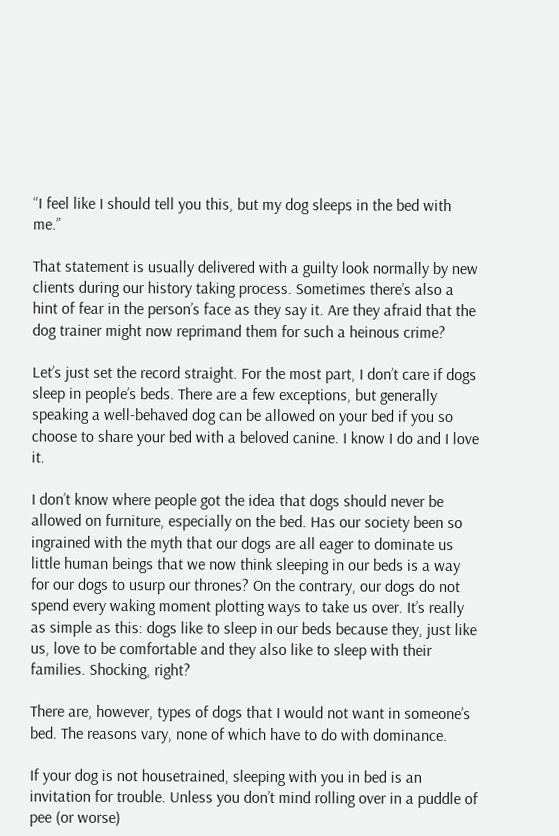“I feel like I should tell you this, but my dog sleeps in the bed with me.”

That statement is usually delivered with a guilty look normally by new clients during our history taking process. Sometimes there’s also a hint of fear in the person’s face as they say it. Are they afraid that the dog trainer might now reprimand them for such a heinous crime?

Let’s just set the record straight. For the most part, I don’t care if dogs sleep in people’s beds. There are a few exceptions, but generally speaking a well-behaved dog can be allowed on your bed if you so choose to share your bed with a beloved canine. I know I do and I love it.

I don’t know where people got the idea that dogs should never be allowed on furniture, especially on the bed. Has our society been so ingrained with the myth that our dogs are all eager to dominate us little human beings that we now think sleeping in our beds is a way for our dogs to usurp our thrones? On the contrary, our dogs do not spend every waking moment plotting ways to take us over. It’s really as simple as this: dogs like to sleep in our beds because they, just like us, love to be comfortable and they also like to sleep with their families. Shocking, right?

There are, however, types of dogs that I would not want in someone’s bed. The reasons vary, none of which have to do with dominance.

If your dog is not housetrained, sleeping with you in bed is an invitation for trouble. Unless you don’t mind rolling over in a puddle of pee (or worse)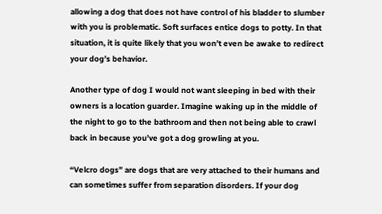allowing a dog that does not have control of his bladder to slumber with you is problematic. Soft surfaces entice dogs to potty. In that situation, it is quite likely that you won’t even be awake to redirect your dog’s behavior.

Another type of dog I would not want sleeping in bed with their owners is a location guarder. Imagine waking up in the middle of the night to go to the bathroom and then not being able to crawl back in because you’ve got a dog growling at you.

“Velcro dogs” are dogs that are very attached to their humans and can sometimes suffer from separation disorders. If your dog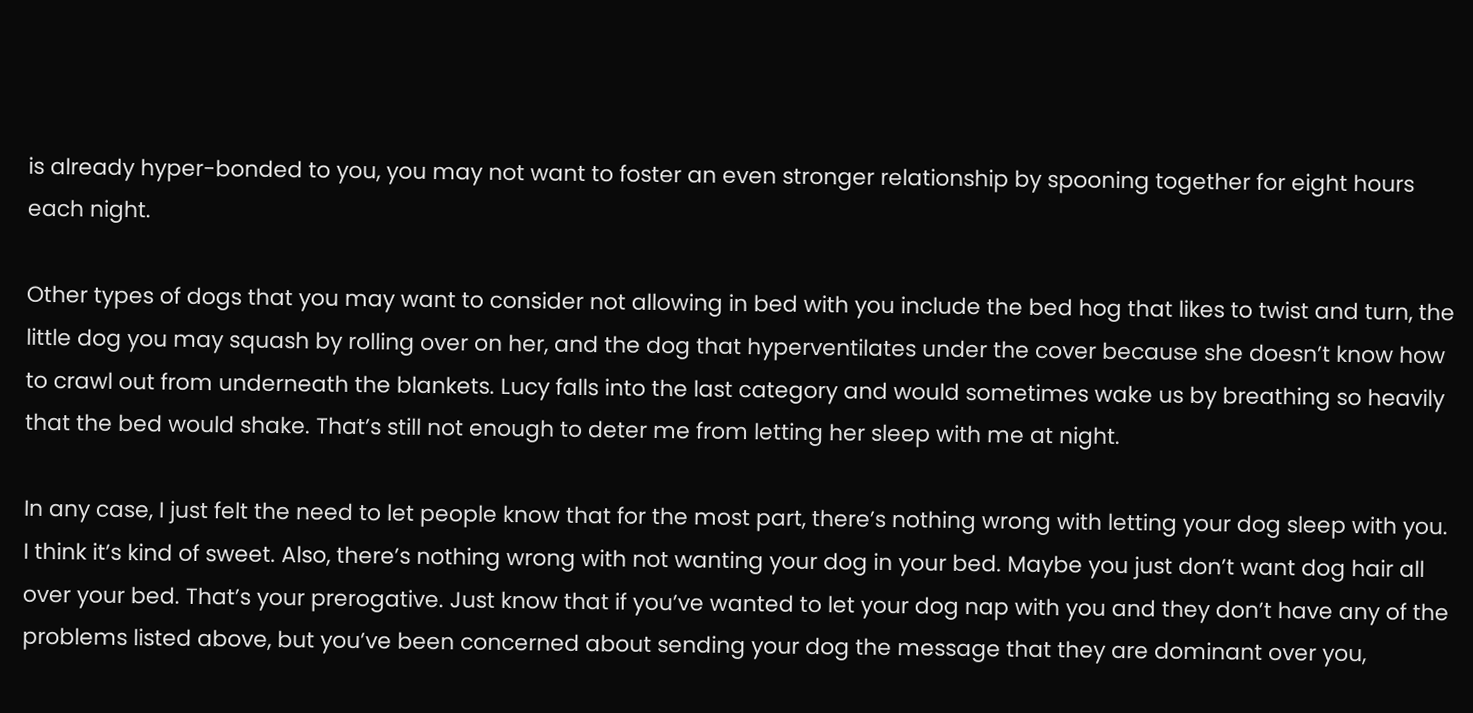is already hyper-bonded to you, you may not want to foster an even stronger relationship by spooning together for eight hours each night.

Other types of dogs that you may want to consider not allowing in bed with you include the bed hog that likes to twist and turn, the little dog you may squash by rolling over on her, and the dog that hyperventilates under the cover because she doesn’t know how to crawl out from underneath the blankets. Lucy falls into the last category and would sometimes wake us by breathing so heavily that the bed would shake. That’s still not enough to deter me from letting her sleep with me at night.

In any case, I just felt the need to let people know that for the most part, there’s nothing wrong with letting your dog sleep with you. I think it’s kind of sweet. Also, there’s nothing wrong with not wanting your dog in your bed. Maybe you just don’t want dog hair all over your bed. That’s your prerogative. Just know that if you’ve wanted to let your dog nap with you and they don’t have any of the problems listed above, but you’ve been concerned about sending your dog the message that they are dominant over you,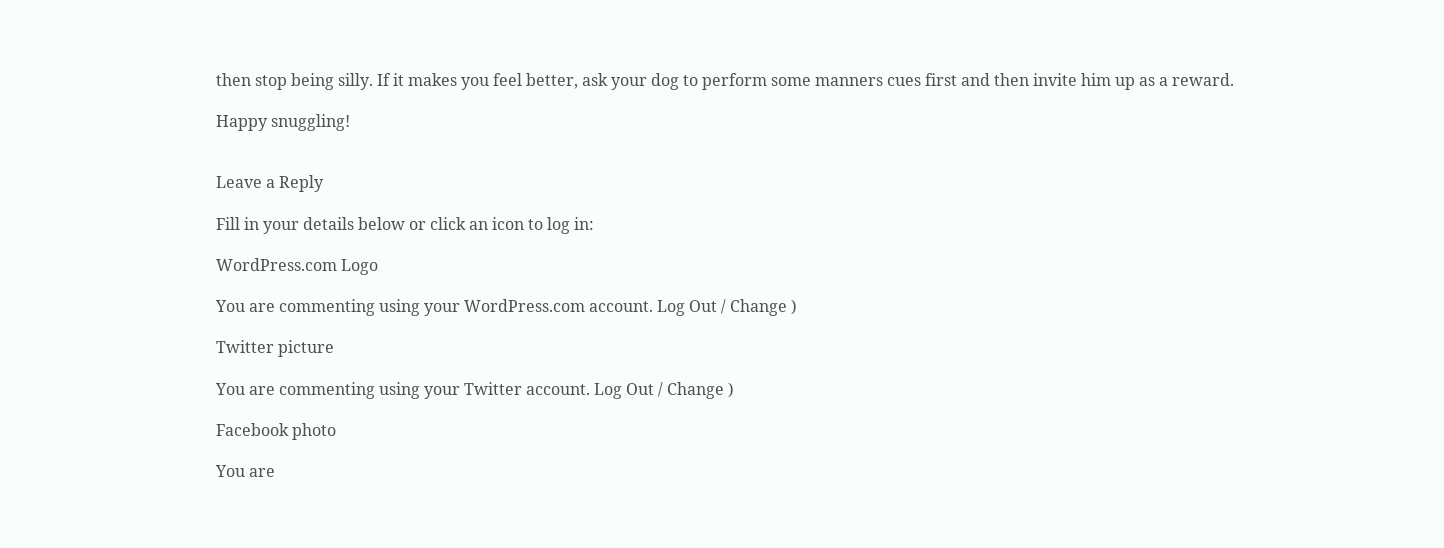then stop being silly. If it makes you feel better, ask your dog to perform some manners cues first and then invite him up as a reward.

Happy snuggling!


Leave a Reply

Fill in your details below or click an icon to log in:

WordPress.com Logo

You are commenting using your WordPress.com account. Log Out / Change )

Twitter picture

You are commenting using your Twitter account. Log Out / Change )

Facebook photo

You are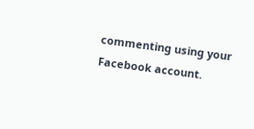commenting using your Facebook account.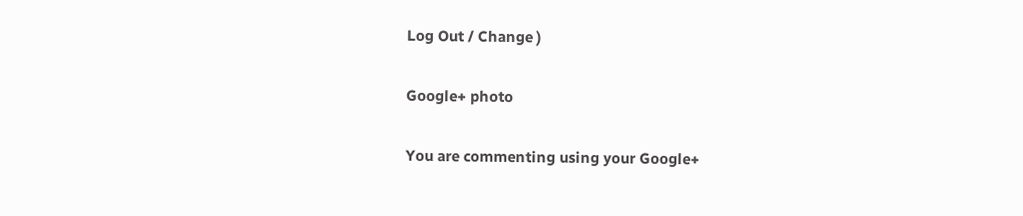Log Out / Change )

Google+ photo

You are commenting using your Google+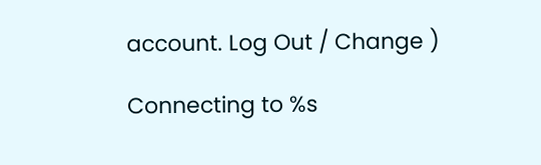account. Log Out / Change )

Connecting to %s